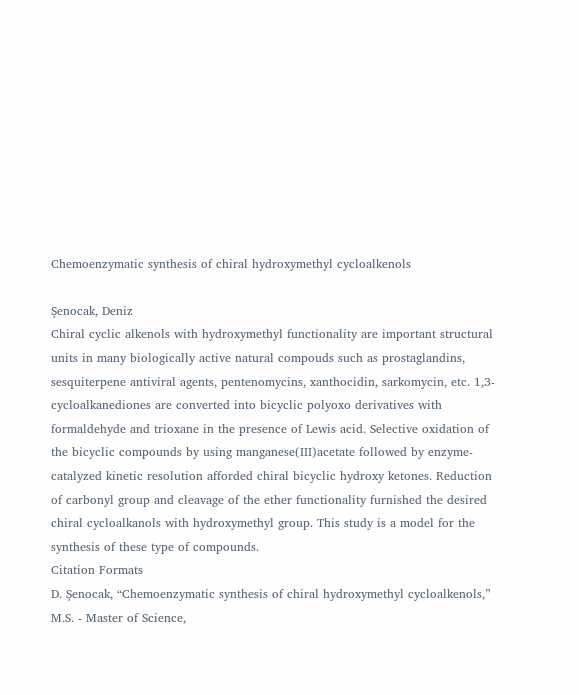Chemoenzymatic synthesis of chiral hydroxymethyl cycloalkenols

Şenocak, Deniz
Chiral cyclic alkenols with hydroxymethyl functionality are important structural units in many biologically active natural compouds such as prostaglandins, sesquiterpene antiviral agents, pentenomycins, xanthocidin, sarkomycin, etc. 1,3-cycloalkanediones are converted into bicyclic polyoxo derivatives with formaldehyde and trioxane in the presence of Lewis acid. Selective oxidation of the bicyclic compounds by using manganese(III)acetate followed by enzyme-catalyzed kinetic resolution afforded chiral bicyclic hydroxy ketones. Reduction of carbonyl group and cleavage of the ether functionality furnished the desired chiral cycloalkanols with hydroxymethyl group. This study is a model for the synthesis of these type of compounds.
Citation Formats
D. Şenocak, “Chemoenzymatic synthesis of chiral hydroxymethyl cycloalkenols,” M.S. - Master of Science,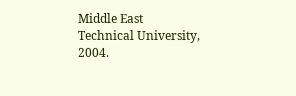Middle East Technical University, 2004.